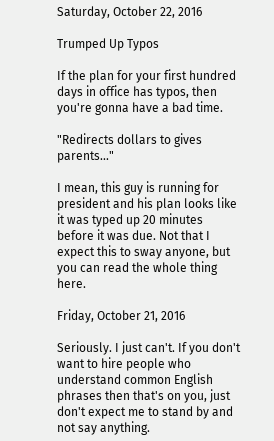Saturday, October 22, 2016

Trumped Up Typos

If the plan for your first hundred days in office has typos, then you're gonna have a bad time.

"Redirects dollars to gives parents..."

I mean, this guy is running for president and his plan looks like it was typed up 20 minutes before it was due. Not that I expect this to sway anyone, but you can read the whole thing here.

Friday, October 21, 2016

Seriously. I just can't. If you don't want to hire people who understand common English phrases then that's on you, just don't expect me to stand by and not say anything.